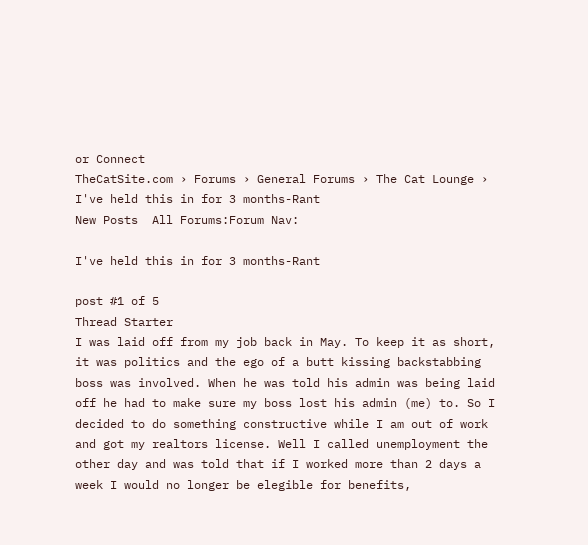or Connect
TheCatSite.com › Forums › General Forums › The Cat Lounge › I've held this in for 3 months-Rant
New Posts  All Forums:Forum Nav:

I've held this in for 3 months-Rant

post #1 of 5
Thread Starter
I was laid off from my job back in May. To keep it as short, it was politics and the ego of a butt kissing backstabbing boss was involved. When he was told his admin was being laid off he had to make sure my boss lost his admin (me) to. So I decided to do something constructive while I am out of work and got my realtors license. Well I called unemployment the other day and was told that if I worked more than 2 days a week I would no longer be elegible for benefits,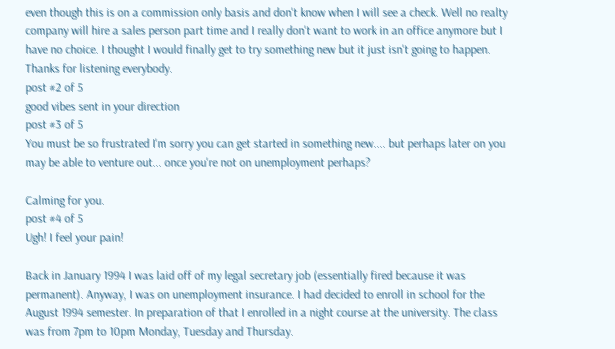even though this is on a commission only basis and don't know when I will see a check. Well no realty company will hire a sales person part time and I really don't want to work in an office anymore but I have no choice. I thought I would finally get to try something new but it just isn't going to happen. Thanks for listening everybody.
post #2 of 5
good vibes sent in your direction
post #3 of 5
You must be so frustrated I'm sorry you can get started in something new.... but perhaps later on you may be able to venture out... once you're not on unemployment perhaps?

Calming for you.
post #4 of 5
Ugh! I feel your pain!

Back in January 1994 I was laid off of my legal secretary job (essentially fired because it was permanent). Anyway, I was on unemployment insurance. I had decided to enroll in school for the August 1994 semester. In preparation of that I enrolled in a night course at the university. The class was from 7pm to 10pm Monday, Tuesday and Thursday.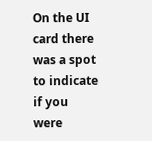On the UI card there was a spot to indicate if you were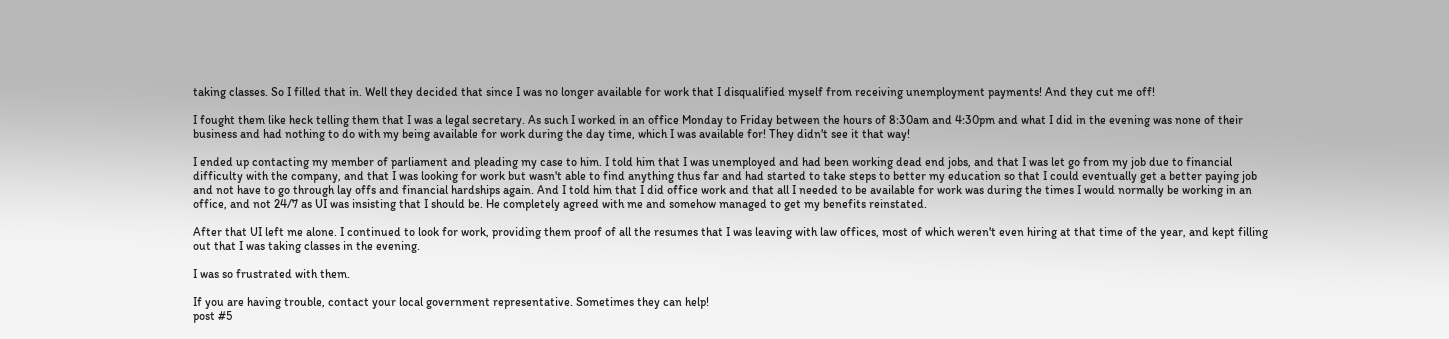taking classes. So I filled that in. Well they decided that since I was no longer available for work that I disqualified myself from receiving unemployment payments! And they cut me off!

I fought them like heck telling them that I was a legal secretary. As such I worked in an office Monday to Friday between the hours of 8:30am and 4:30pm and what I did in the evening was none of their business and had nothing to do with my being available for work during the day time, which I was available for! They didn't see it that way!

I ended up contacting my member of parliament and pleading my case to him. I told him that I was unemployed and had been working dead end jobs, and that I was let go from my job due to financial difficulty with the company, and that I was looking for work but wasn't able to find anything thus far and had started to take steps to better my education so that I could eventually get a better paying job and not have to go through lay offs and financial hardships again. And I told him that I did office work and that all I needed to be available for work was during the times I would normally be working in an office, and not 24/7 as UI was insisting that I should be. He completely agreed with me and somehow managed to get my benefits reinstated.

After that UI left me alone. I continued to look for work, providing them proof of all the resumes that I was leaving with law offices, most of which weren't even hiring at that time of the year, and kept filling out that I was taking classes in the evening.

I was so frustrated with them.

If you are having trouble, contact your local government representative. Sometimes they can help!
post #5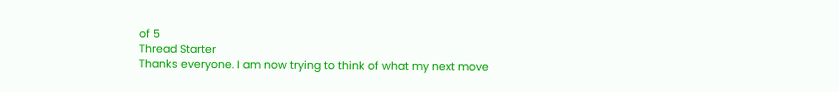of 5
Thread Starter
Thanks everyone. I am now trying to think of what my next move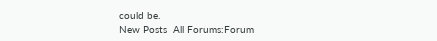could be.
New Posts  All Forums:Forum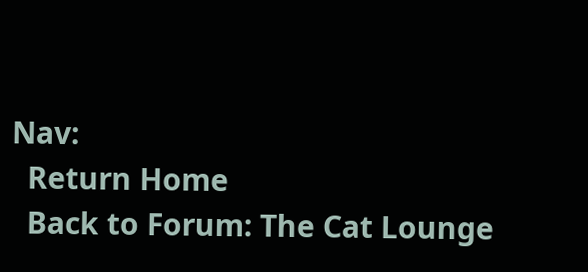Nav:
  Return Home
  Back to Forum: The Cat Lounge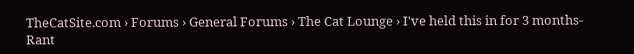TheCatSite.com › Forums › General Forums › The Cat Lounge › I've held this in for 3 months-Rant